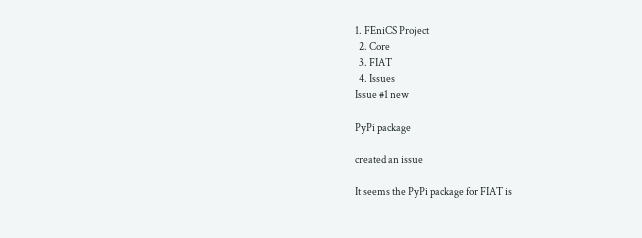1. FEniCS Project
  2. Core
  3. FIAT
  4. Issues
Issue #1 new

PyPi package

created an issue

It seems the PyPi package for FIAT is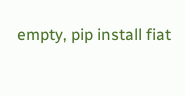empty, pip install fiat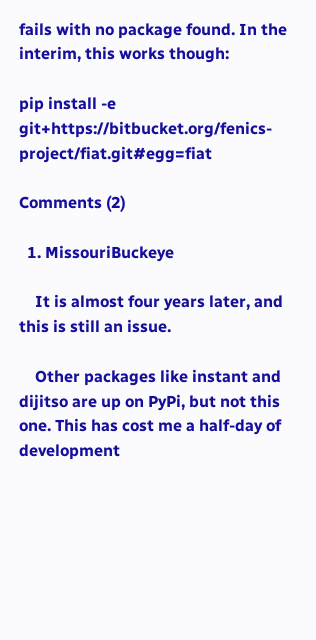fails with no package found. In the interim, this works though:

pip install -e git+https://bitbucket.org/fenics-project/fiat.git#egg=fiat

Comments (2)

  1. MissouriBuckeye

    It is almost four years later, and this is still an issue.

    Other packages like instant and dijitso are up on PyPi, but not this one. This has cost me a half-day of development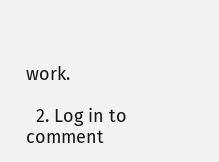work.

  2. Log in to comment